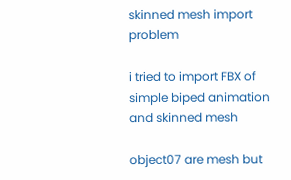skinned mesh import problem

i tried to import FBX of simple biped animation and skinned mesh

object07 are mesh but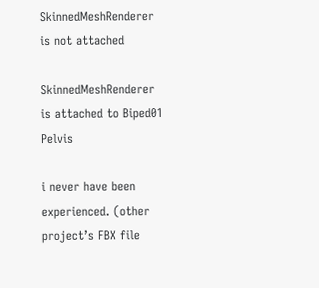SkinnedMeshRenderer is not attached

SkinnedMeshRenderer is attached to Biped01 Pelvis

i never have been experienced. (other project’s FBX file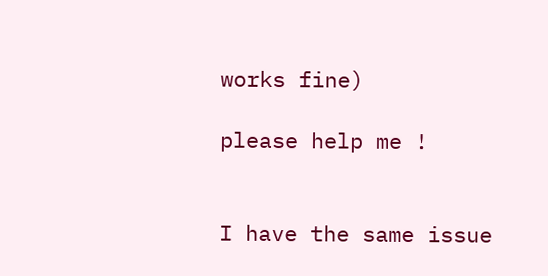works fine)

please help me !


I have the same issue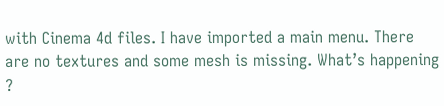with Cinema 4d files. I have imported a main menu. There are no textures and some mesh is missing. What’s happening ?